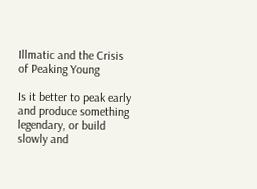Illmatic and the Crisis of Peaking Young

Is it better to peak early and produce something legendary, or build slowly and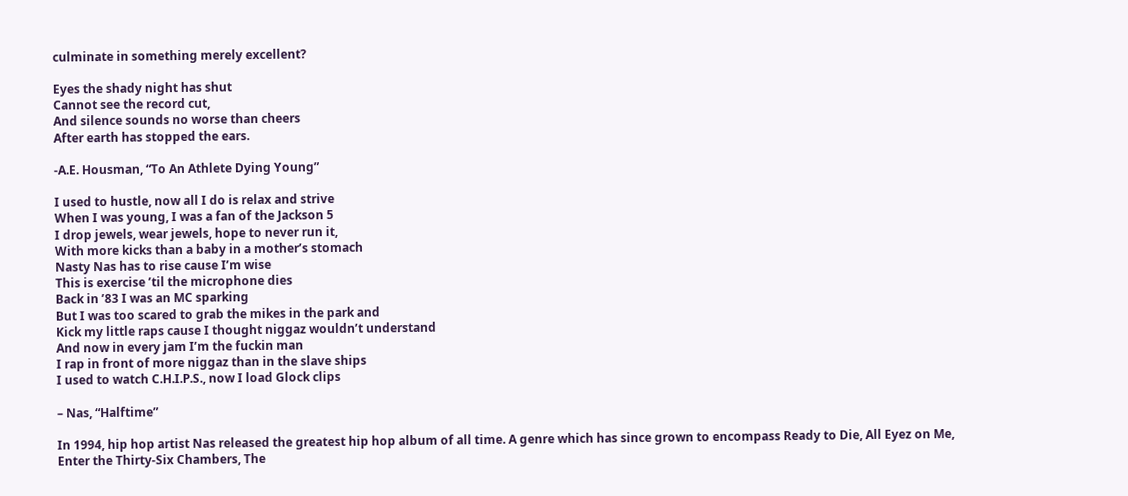culminate in something merely excellent?

Eyes the shady night has shut
Cannot see the record cut,
And silence sounds no worse than cheers
After earth has stopped the ears.

-A.E. Housman, “To An Athlete Dying Young”

I used to hustle, now all I do is relax and strive
When I was young, I was a fan of the Jackson 5
I drop jewels, wear jewels, hope to never run it,
With more kicks than a baby in a mother’s stomach
Nasty Nas has to rise cause I’m wise
This is exercise ’til the microphone dies
Back in ’83 I was an MC sparking
But I was too scared to grab the mikes in the park and
Kick my little raps cause I thought niggaz wouldn’t understand
And now in every jam I’m the fuckin man
I rap in front of more niggaz than in the slave ships
I used to watch C.H.I.P.S., now I load Glock clips

– Nas, “Halftime”

In 1994, hip hop artist Nas released the greatest hip hop album of all time. A genre which has since grown to encompass Ready to Die, All Eyez on Me, Enter the Thirty-Six Chambers, The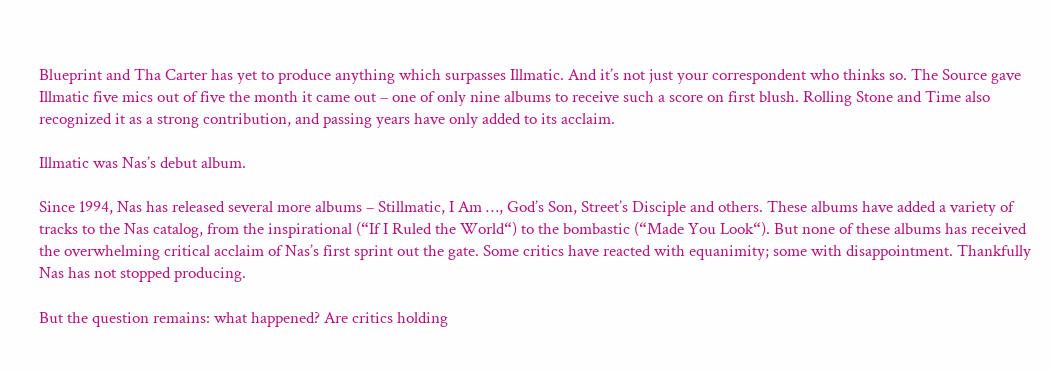Blueprint and Tha Carter has yet to produce anything which surpasses Illmatic. And it’s not just your correspondent who thinks so. The Source gave Illmatic five mics out of five the month it came out – one of only nine albums to receive such a score on first blush. Rolling Stone and Time also recognized it as a strong contribution, and passing years have only added to its acclaim.

Illmatic was Nas’s debut album.

Since 1994, Nas has released several more albums – Stillmatic, I Am …, God’s Son, Street’s Disciple and others. These albums have added a variety of tracks to the Nas catalog, from the inspirational (“If I Ruled the World“) to the bombastic (“Made You Look“). But none of these albums has received the overwhelming critical acclaim of Nas’s first sprint out the gate. Some critics have reacted with equanimity; some with disappointment. Thankfully Nas has not stopped producing.

But the question remains: what happened? Are critics holding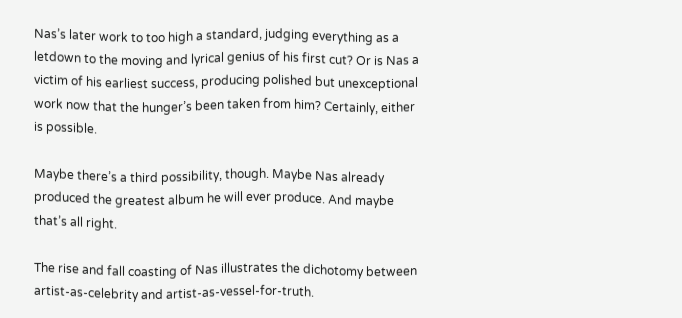Nas’s later work to too high a standard, judging everything as a letdown to the moving and lyrical genius of his first cut? Or is Nas a victim of his earliest success, producing polished but unexceptional work now that the hunger’s been taken from him? Certainly, either is possible.

Maybe there’s a third possibility, though. Maybe Nas already produced the greatest album he will ever produce. And maybe that’s all right.

The rise and fall coasting of Nas illustrates the dichotomy between artist-as-celebrity and artist-as-vessel-for-truth.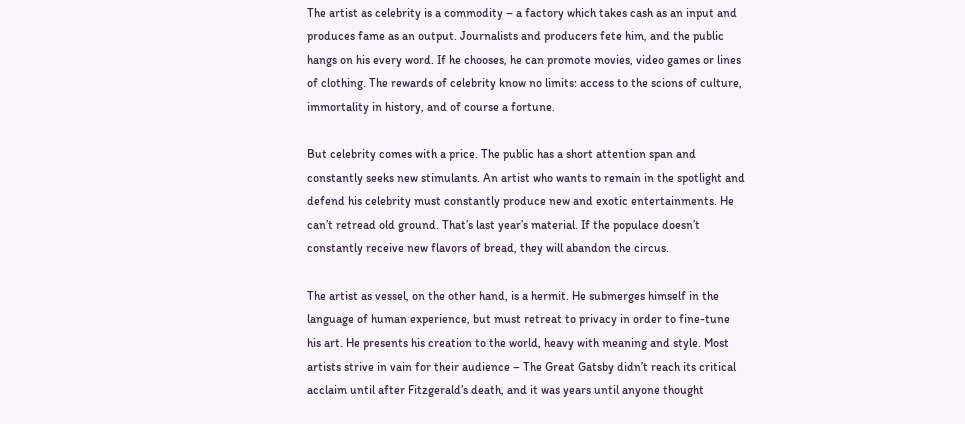The artist as celebrity is a commodity – a factory which takes cash as an input and produces fame as an output. Journalists and producers fete him, and the public hangs on his every word. If he chooses, he can promote movies, video games or lines of clothing. The rewards of celebrity know no limits: access to the scions of culture, immortality in history, and of course a fortune.

But celebrity comes with a price. The public has a short attention span and constantly seeks new stimulants. An artist who wants to remain in the spotlight and defend his celebrity must constantly produce new and exotic entertainments. He can’t retread old ground. That’s last year’s material. If the populace doesn’t constantly receive new flavors of bread, they will abandon the circus.

The artist as vessel, on the other hand, is a hermit. He submerges himself in the language of human experience, but must retreat to privacy in order to fine-tune his art. He presents his creation to the world, heavy with meaning and style. Most artists strive in vain for their audience – The Great Gatsby didn’t reach its critical acclaim until after Fitzgerald’s death, and it was years until anyone thought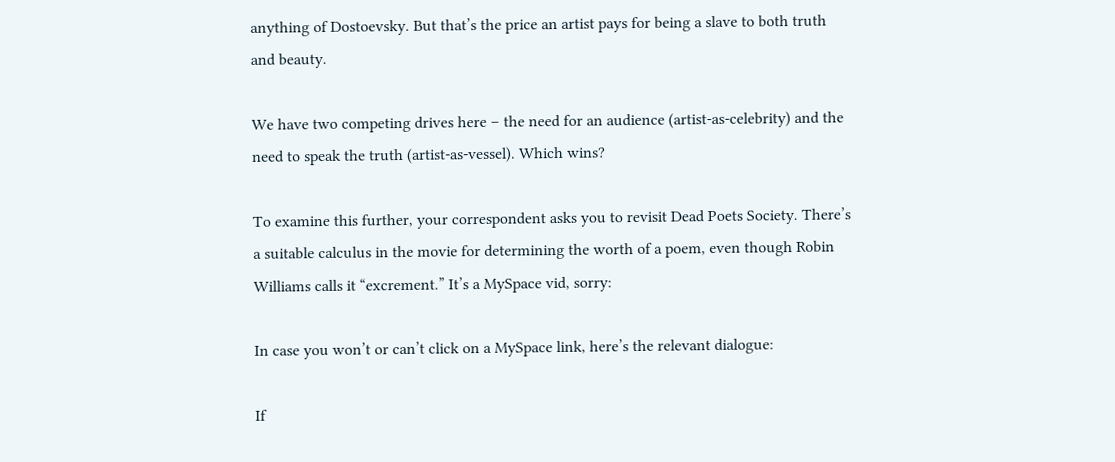anything of Dostoevsky. But that’s the price an artist pays for being a slave to both truth and beauty.

We have two competing drives here – the need for an audience (artist-as-celebrity) and the need to speak the truth (artist-as-vessel). Which wins?

To examine this further, your correspondent asks you to revisit Dead Poets Society. There’s a suitable calculus in the movie for determining the worth of a poem, even though Robin Williams calls it “excrement.” It’s a MySpace vid, sorry:

In case you won’t or can’t click on a MySpace link, here’s the relevant dialogue:

If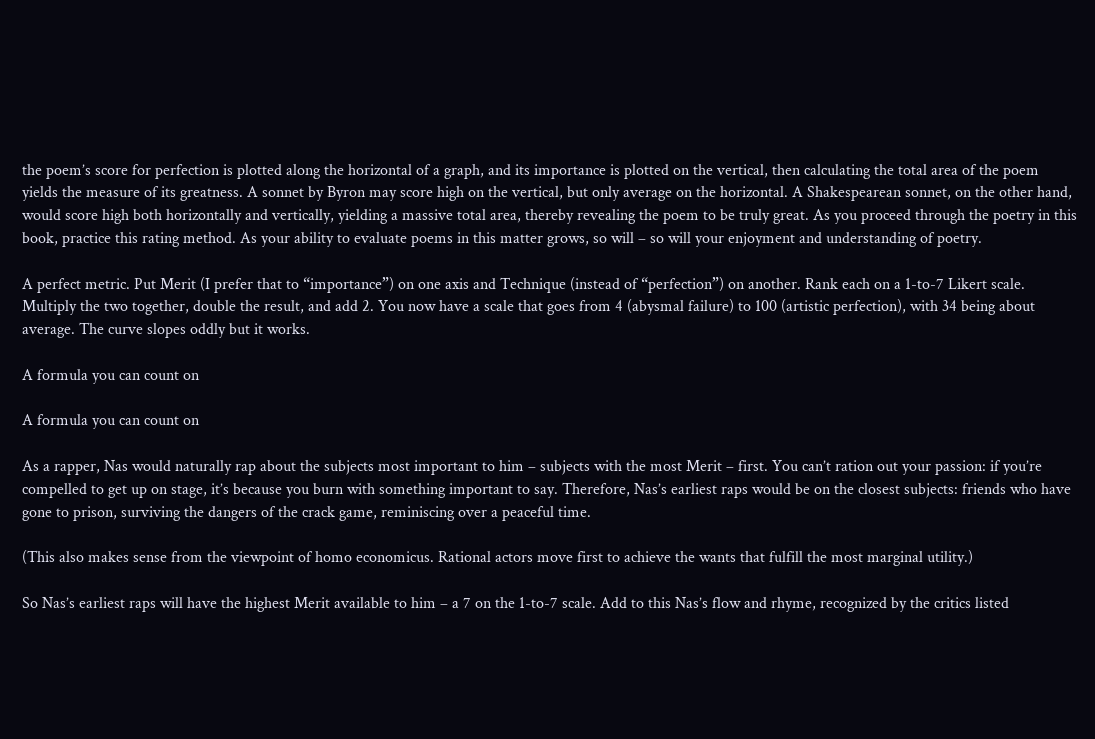the poem’s score for perfection is plotted along the horizontal of a graph, and its importance is plotted on the vertical, then calculating the total area of the poem yields the measure of its greatness. A sonnet by Byron may score high on the vertical, but only average on the horizontal. A Shakespearean sonnet, on the other hand, would score high both horizontally and vertically, yielding a massive total area, thereby revealing the poem to be truly great. As you proceed through the poetry in this book, practice this rating method. As your ability to evaluate poems in this matter grows, so will – so will your enjoyment and understanding of poetry.

A perfect metric. Put Merit (I prefer that to “importance”) on one axis and Technique (instead of “perfection”) on another. Rank each on a 1-to-7 Likert scale. Multiply the two together, double the result, and add 2. You now have a scale that goes from 4 (abysmal failure) to 100 (artistic perfection), with 34 being about average. The curve slopes oddly but it works.

A formula you can count on

A formula you can count on

As a rapper, Nas would naturally rap about the subjects most important to him – subjects with the most Merit – first. You can’t ration out your passion: if you’re compelled to get up on stage, it’s because you burn with something important to say. Therefore, Nas’s earliest raps would be on the closest subjects: friends who have gone to prison, surviving the dangers of the crack game, reminiscing over a peaceful time.

(This also makes sense from the viewpoint of homo economicus. Rational actors move first to achieve the wants that fulfill the most marginal utility.)

So Nas’s earliest raps will have the highest Merit available to him – a 7 on the 1-to-7 scale. Add to this Nas’s flow and rhyme, recognized by the critics listed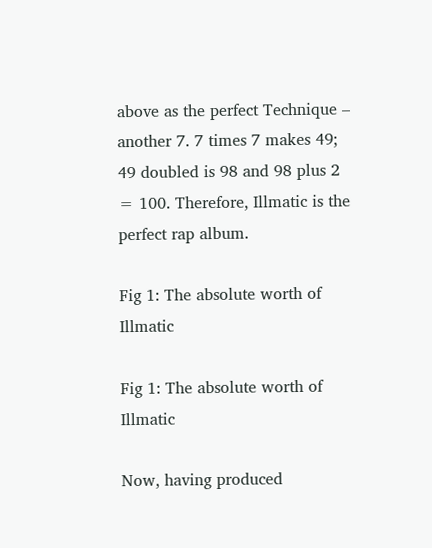above as the perfect Technique – another 7. 7 times 7 makes 49; 49 doubled is 98 and 98 plus 2 = 100. Therefore, Illmatic is the perfect rap album.

Fig 1: The absolute worth of Illmatic

Fig 1: The absolute worth of Illmatic

Now, having produced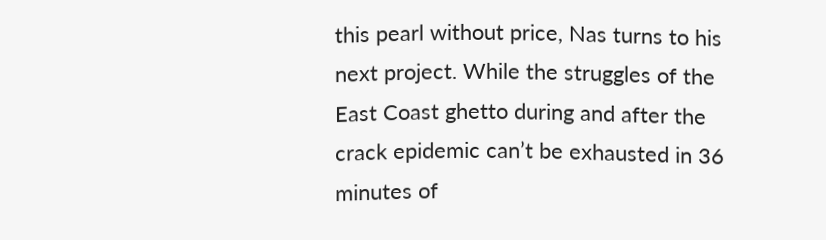this pearl without price, Nas turns to his next project. While the struggles of the East Coast ghetto during and after the crack epidemic can’t be exhausted in 36 minutes of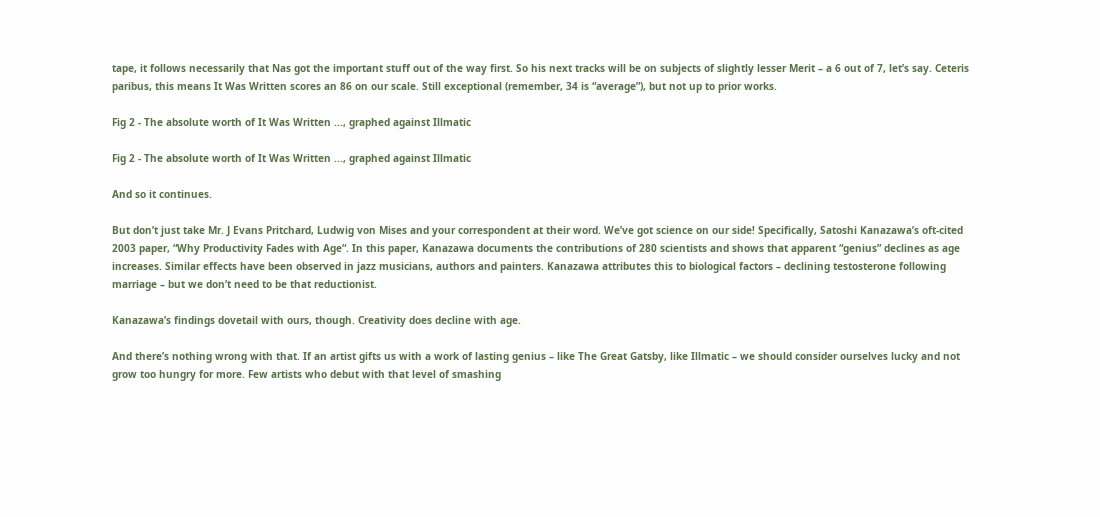tape, it follows necessarily that Nas got the important stuff out of the way first. So his next tracks will be on subjects of slightly lesser Merit – a 6 out of 7, let’s say. Ceteris paribus, this means It Was Written scores an 86 on our scale. Still exceptional (remember, 34 is “average”), but not up to prior works.

Fig 2 - The absolute worth of It Was Written ..., graphed against Illmatic

Fig 2 - The absolute worth of It Was Written ..., graphed against Illmatic

And so it continues.

But don’t just take Mr. J Evans Pritchard, Ludwig von Mises and your correspondent at their word. We’ve got science on our side! Specifically, Satoshi Kanazawa’s oft-cited 2003 paper, “Why Productivity Fades with Age“. In this paper, Kanazawa documents the contributions of 280 scientists and shows that apparent “genius” declines as age increases. Similar effects have been observed in jazz musicians, authors and painters. Kanazawa attributes this to biological factors – declining testosterone following marriage – but we don’t need to be that reductionist.

Kanazawa’s findings dovetail with ours, though. Creativity does decline with age.

And there’s nothing wrong with that. If an artist gifts us with a work of lasting genius – like The Great Gatsby, like Illmatic – we should consider ourselves lucky and not grow too hungry for more. Few artists who debut with that level of smashing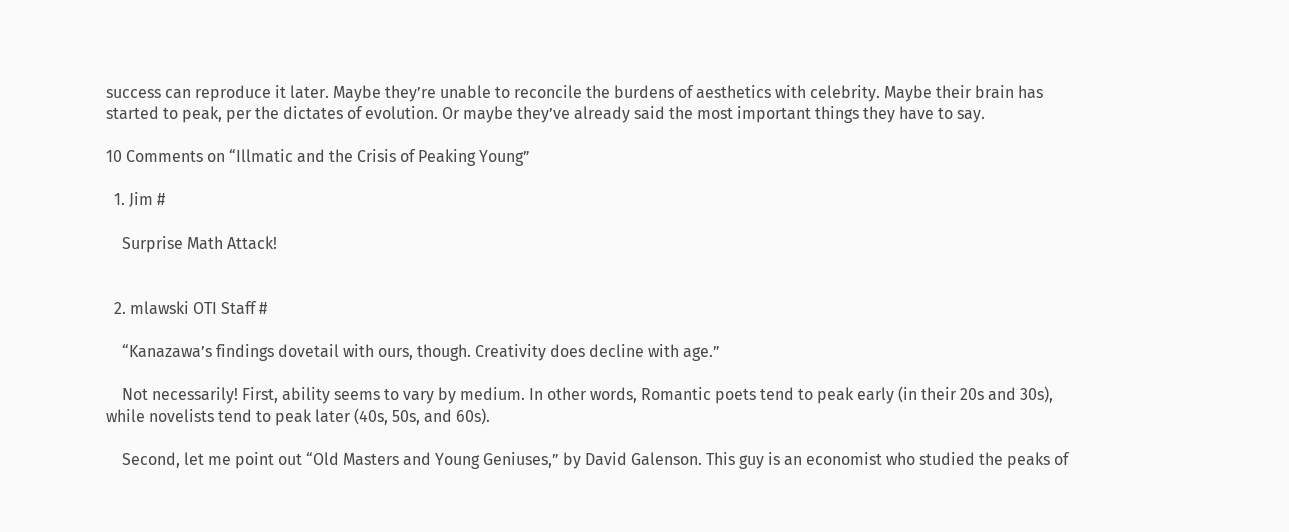success can reproduce it later. Maybe they’re unable to reconcile the burdens of aesthetics with celebrity. Maybe their brain has started to peak, per the dictates of evolution. Or maybe they’ve already said the most important things they have to say.

10 Comments on “Illmatic and the Crisis of Peaking Young”

  1. Jim #

    Surprise Math Attack!


  2. mlawski OTI Staff #

    “Kanazawa’s findings dovetail with ours, though. Creativity does decline with age.”

    Not necessarily! First, ability seems to vary by medium. In other words, Romantic poets tend to peak early (in their 20s and 30s), while novelists tend to peak later (40s, 50s, and 60s).

    Second, let me point out “Old Masters and Young Geniuses,” by David Galenson. This guy is an economist who studied the peaks of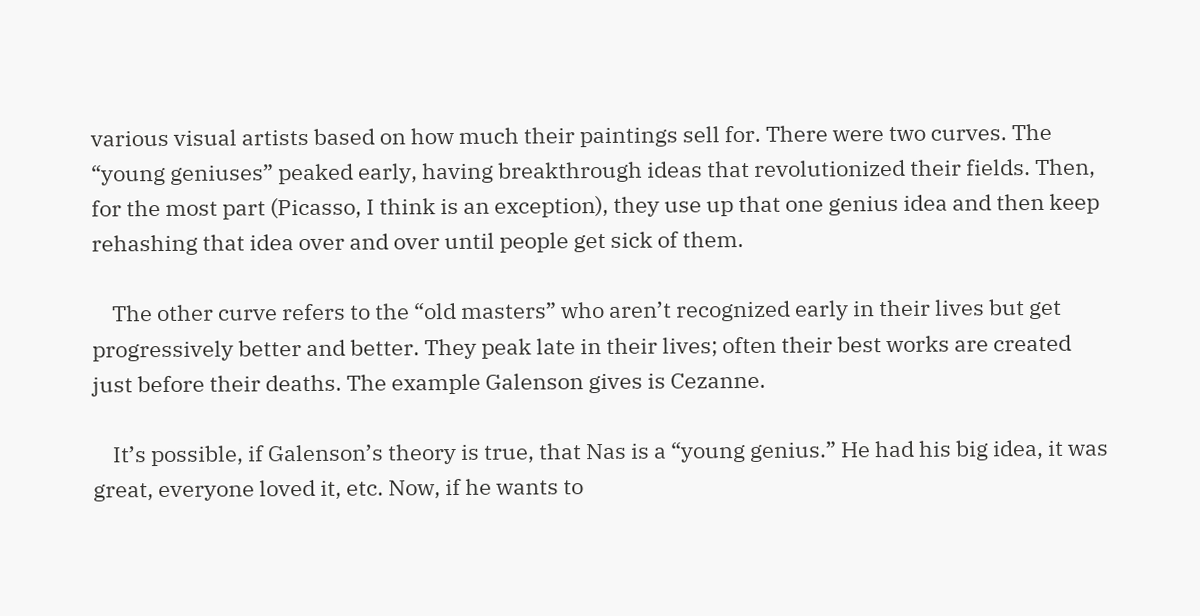various visual artists based on how much their paintings sell for. There were two curves. The “young geniuses” peaked early, having breakthrough ideas that revolutionized their fields. Then, for the most part (Picasso, I think is an exception), they use up that one genius idea and then keep rehashing that idea over and over until people get sick of them.

    The other curve refers to the “old masters” who aren’t recognized early in their lives but get progressively better and better. They peak late in their lives; often their best works are created just before their deaths. The example Galenson gives is Cezanne.

    It’s possible, if Galenson’s theory is true, that Nas is a “young genius.” He had his big idea, it was great, everyone loved it, etc. Now, if he wants to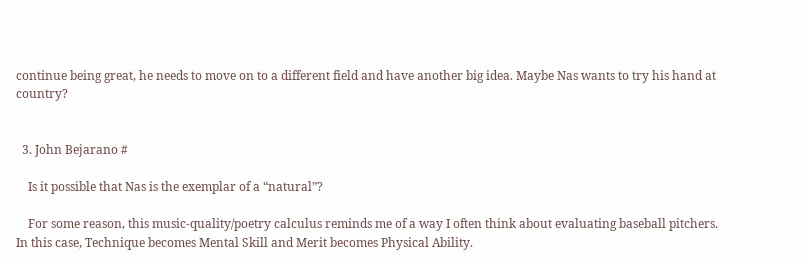continue being great, he needs to move on to a different field and have another big idea. Maybe Nas wants to try his hand at country?


  3. John Bejarano #

    Is it possible that Nas is the exemplar of a “natural”?

    For some reason, this music-quality/poetry calculus reminds me of a way I often think about evaluating baseball pitchers. In this case, Technique becomes Mental Skill and Merit becomes Physical Ability.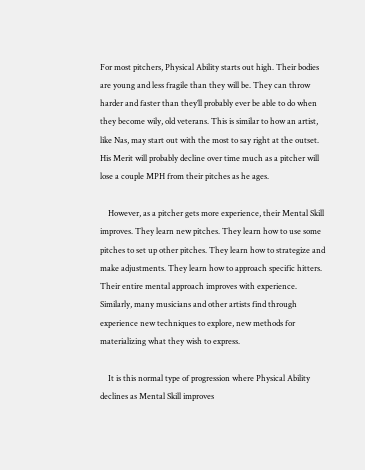For most pitchers, Physical Ability starts out high. Their bodies are young and less fragile than they will be. They can throw harder and faster than they’ll probably ever be able to do when they become wily, old veterans. This is similar to how an artist, like Nas, may start out with the most to say right at the outset. His Merit will probably decline over time much as a pitcher will lose a couple MPH from their pitches as he ages.

    However, as a pitcher gets more experience, their Mental Skill improves. They learn new pitches. They learn how to use some pitches to set up other pitches. They learn how to strategize and make adjustments. They learn how to approach specific hitters. Their entire mental approach improves with experience. Similarly, many musicians and other artists find through experience new techniques to explore, new methods for materializing what they wish to express.

    It is this normal type of progression where Physical Ability declines as Mental Skill improves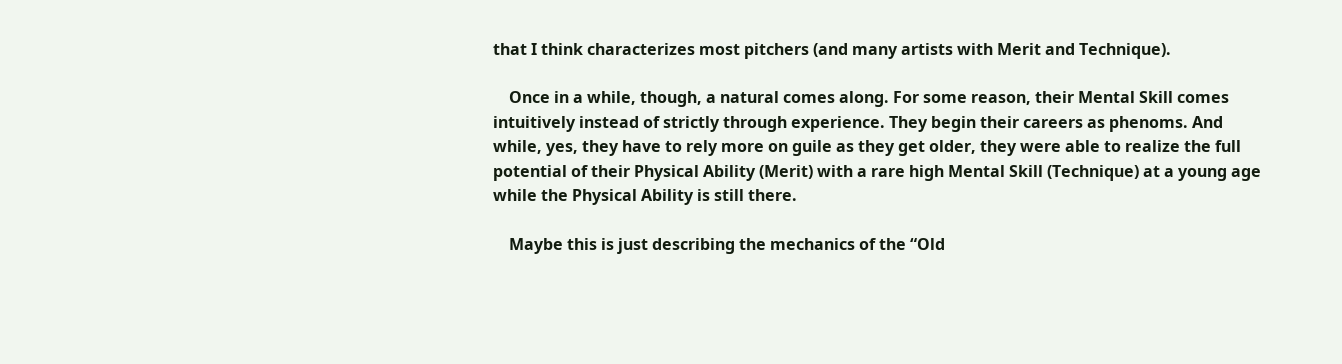that I think characterizes most pitchers (and many artists with Merit and Technique).

    Once in a while, though, a natural comes along. For some reason, their Mental Skill comes intuitively instead of strictly through experience. They begin their careers as phenoms. And while, yes, they have to rely more on guile as they get older, they were able to realize the full potential of their Physical Ability (Merit) with a rare high Mental Skill (Technique) at a young age while the Physical Ability is still there.

    Maybe this is just describing the mechanics of the “Old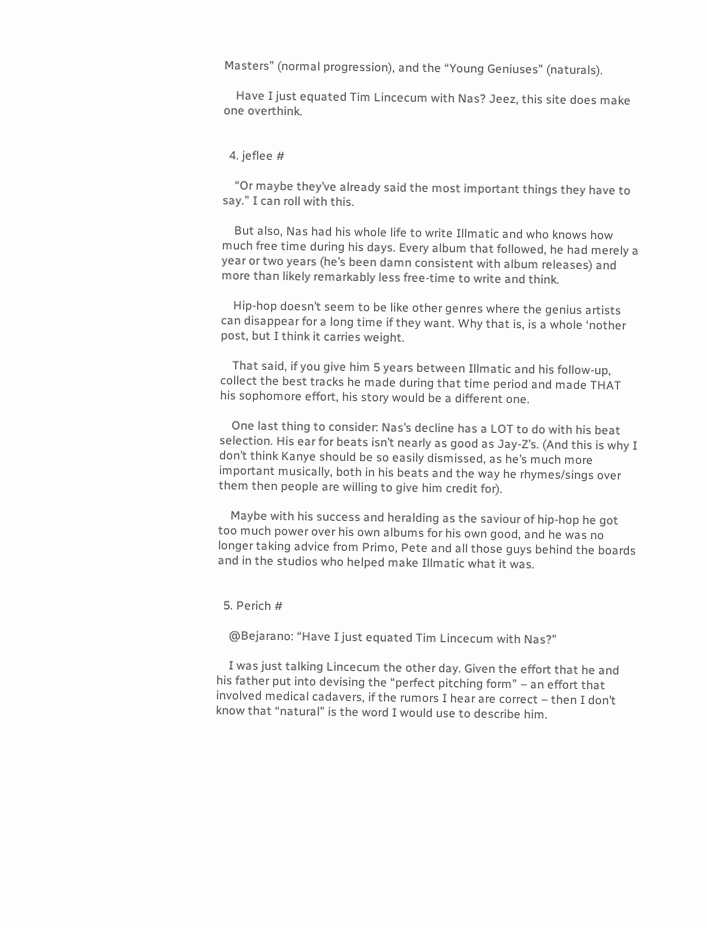Masters” (normal progression), and the “Young Geniuses” (naturals).

    Have I just equated Tim Lincecum with Nas? Jeez, this site does make one overthink.


  4. jeflee #

    “Or maybe they’ve already said the most important things they have to say.” I can roll with this.

    But also, Nas had his whole life to write Illmatic and who knows how much free time during his days. Every album that followed, he had merely a year or two years (he’s been damn consistent with album releases) and more than likely remarkably less free-time to write and think.

    Hip-hop doesn’t seem to be like other genres where the genius artists can disappear for a long time if they want. Why that is, is a whole ‘nother post, but I think it carries weight.

    That said, if you give him 5 years between Illmatic and his follow-up, collect the best tracks he made during that time period and made THAT his sophomore effort, his story would be a different one.

    One last thing to consider: Nas’s decline has a LOT to do with his beat selection. His ear for beats isn’t nearly as good as Jay-Z’s. (And this is why I don’t think Kanye should be so easily dismissed, as he’s much more important musically, both in his beats and the way he rhymes/sings over them then people are willing to give him credit for).

    Maybe with his success and heralding as the saviour of hip-hop he got too much power over his own albums for his own good, and he was no longer taking advice from Primo, Pete and all those guys behind the boards and in the studios who helped make Illmatic what it was.


  5. Perich #

    @Bejarano: “Have I just equated Tim Lincecum with Nas?”

    I was just talking Lincecum the other day. Given the effort that he and his father put into devising the “perfect pitching form” – an effort that involved medical cadavers, if the rumors I hear are correct – then I don’t know that “natural” is the word I would use to describe him.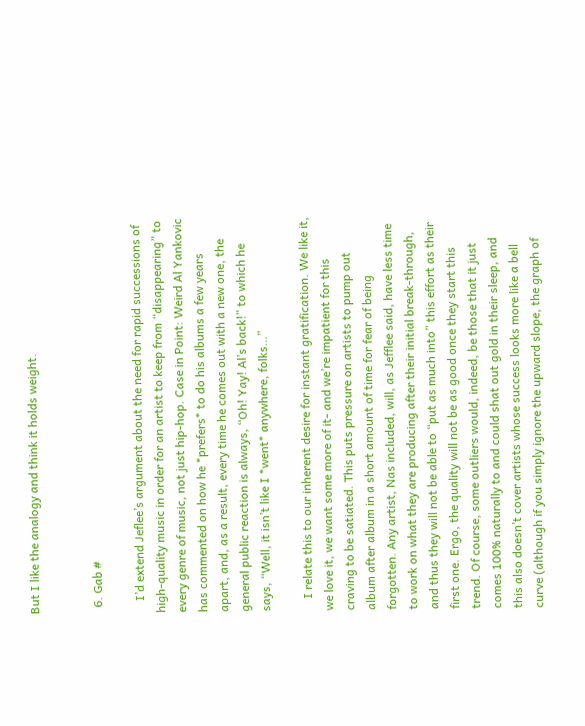But I like the analogy and think it holds weight.


  6. Gab #

    I’d extend Jeflee’s argument about the need for rapid successions of high-quality music in order for an artist to keep from “disappearing” to every genre of music, not just hip-hop. Case in Point: Weird Al Yankovic has commented on how he *prefers* to do his albums a few years apart, and, as a result, every time he comes out with a new one, the general public reaction is always, “Oh! Yay! Al’s back!” to which he says, “Well, it isn’t like I *went* anywhere, folks…”

    I relate this to our inherent desire for instant gratification. We like it, we love it, we want some more of it- and we’re impatient for this craving to be satiated. This puts pressure on artists to pump out album after album in a short amount of time for fear of being forgotten. Any artist, Nas included, will, as Jefflee said, have less time to work on what they are producing after their initial break-through, and thus they will not be able to “put as much into” this effort as their first one. Ergo, the quality will not be as good once they start this trend. Of course, some outliers would, indeed, be those that it just comes 100% naturally to and could shat out gold in their sleep, and this also doesn’t cover artists whose success looks more like a bell curve (although if you simply ignore the upward slope, the graph of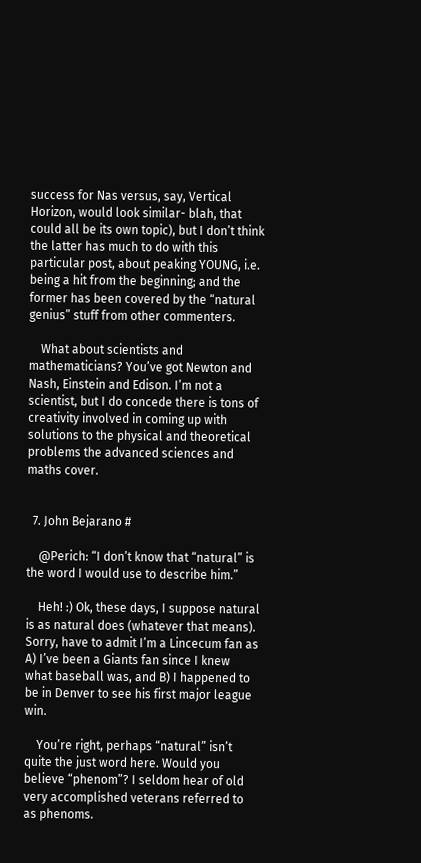success for Nas versus, say, Vertical Horizon, would look similar- blah, that could all be its own topic), but I don’t think the latter has much to do with this particular post, about peaking YOUNG, i.e. being a hit from the beginning; and the former has been covered by the “natural genius” stuff from other commenters.

    What about scientists and mathematicians? You’ve got Newton and Nash, Einstein and Edison. I’m not a scientist, but I do concede there is tons of creativity involved in coming up with solutions to the physical and theoretical problems the advanced sciences and maths cover.


  7. John Bejarano #

    @Perich: “I don’t know that “natural” is the word I would use to describe him.”

    Heh! :) Ok, these days, I suppose natural is as natural does (whatever that means). Sorry, have to admit I’m a Lincecum fan as A) I’ve been a Giants fan since I knew what baseball was, and B) I happened to be in Denver to see his first major league win.

    You’re right, perhaps “natural” isn’t quite the just word here. Would you believe “phenom”? I seldom hear of old very accomplished veterans referred to as phenoms.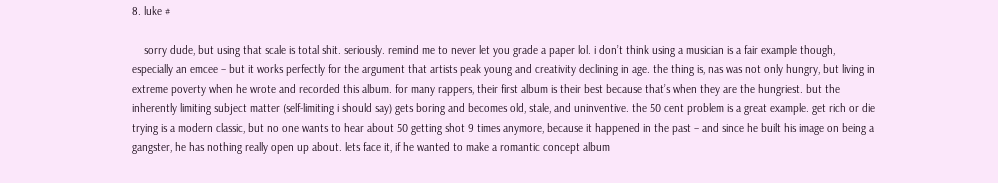8. luke #

    sorry dude, but using that scale is total shit. seriously. remind me to never let you grade a paper lol. i don’t think using a musician is a fair example though, especially an emcee – but it works perfectly for the argument that artists peak young and creativity declining in age. the thing is, nas was not only hungry, but living in extreme poverty when he wrote and recorded this album. for many rappers, their first album is their best because that’s when they are the hungriest. but the inherently limiting subject matter (self-limiting i should say) gets boring and becomes old, stale, and uninventive. the 50 cent problem is a great example. get rich or die trying is a modern classic, but no one wants to hear about 50 getting shot 9 times anymore, because it happened in the past – and since he built his image on being a gangster, he has nothing really open up about. lets face it, if he wanted to make a romantic concept album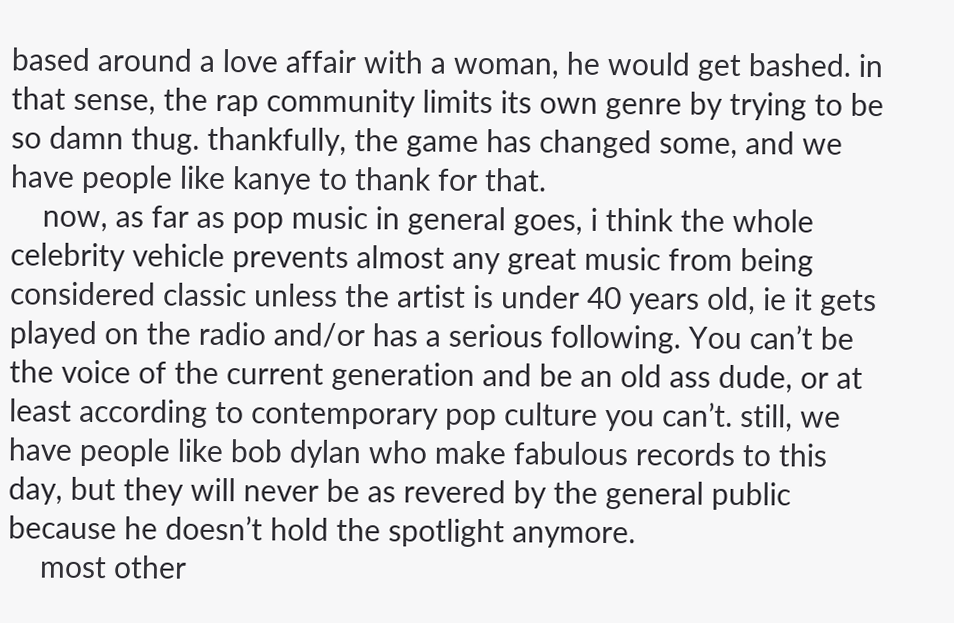based around a love affair with a woman, he would get bashed. in that sense, the rap community limits its own genre by trying to be so damn thug. thankfully, the game has changed some, and we have people like kanye to thank for that.
    now, as far as pop music in general goes, i think the whole celebrity vehicle prevents almost any great music from being considered classic unless the artist is under 40 years old, ie it gets played on the radio and/or has a serious following. You can’t be the voice of the current generation and be an old ass dude, or at least according to contemporary pop culture you can’t. still, we have people like bob dylan who make fabulous records to this day, but they will never be as revered by the general public because he doesn’t hold the spotlight anymore.
    most other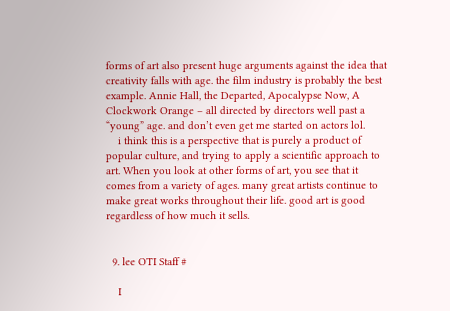forms of art also present huge arguments against the idea that creativity falls with age. the film industry is probably the best example. Annie Hall, the Departed, Apocalypse Now, A Clockwork Orange – all directed by directors well past a “young” age. and don’t even get me started on actors lol.
    i think this is a perspective that is purely a product of popular culture, and trying to apply a scientific approach to art. When you look at other forms of art, you see that it comes from a variety of ages. many great artists continue to make great works throughout their life. good art is good regardless of how much it sells.


  9. lee OTI Staff #

    I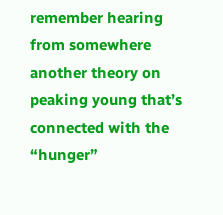remember hearing from somewhere another theory on peaking young that’s connected with the “hunger”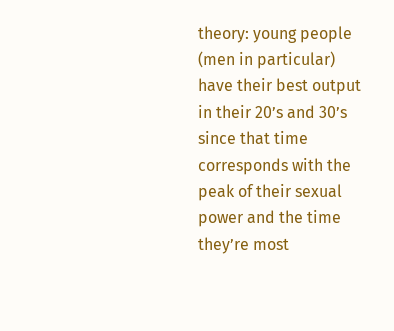theory: young people (men in particular) have their best output in their 20’s and 30’s since that time corresponds with the peak of their sexual power and the time they’re most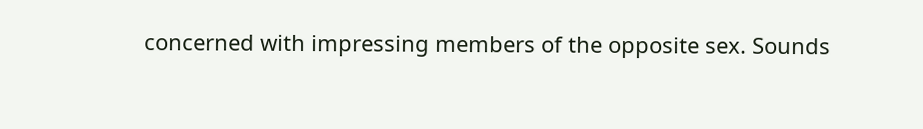concerned with impressing members of the opposite sex. Sounds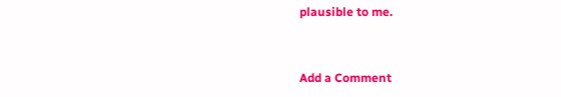plausible to me.


Add a Comment